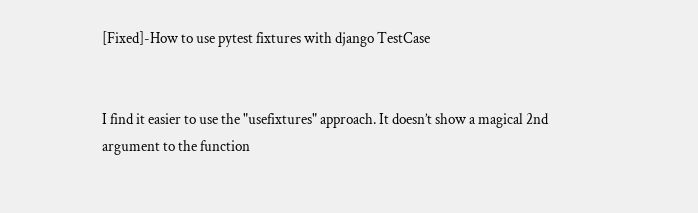[Fixed]-How to use pytest fixtures with django TestCase


I find it easier to use the "usefixtures" approach. It doesn’t show a magical 2nd argument to the function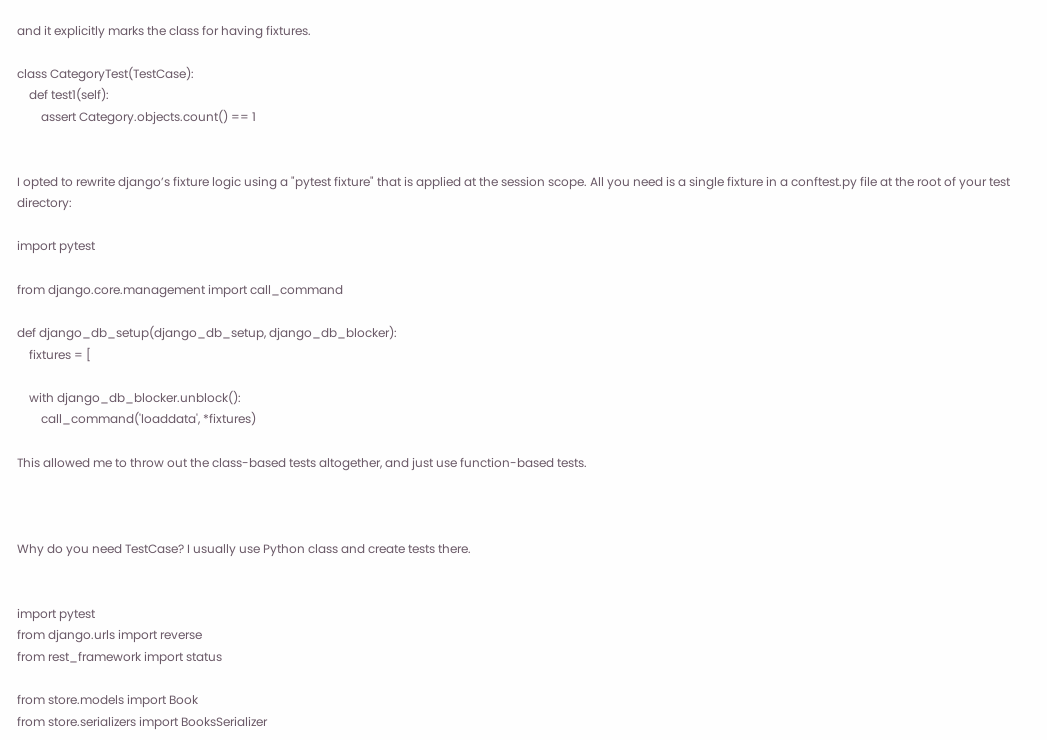and it explicitly marks the class for having fixtures.

class CategoryTest(TestCase):
    def test1(self):
        assert Category.objects.count() == 1


I opted to rewrite django’s fixture logic using a "pytest fixture" that is applied at the session scope. All you need is a single fixture in a conftest.py file at the root of your test directory:

import pytest

from django.core.management import call_command

def django_db_setup(django_db_setup, django_db_blocker):
    fixtures = [

    with django_db_blocker.unblock():
        call_command('loaddata', *fixtures)

This allowed me to throw out the class-based tests altogether, and just use function-based tests.



Why do you need TestCase? I usually use Python class and create tests there.


import pytest
from django.urls import reverse
from rest_framework import status

from store.models import Book
from store.serializers import BooksSerializer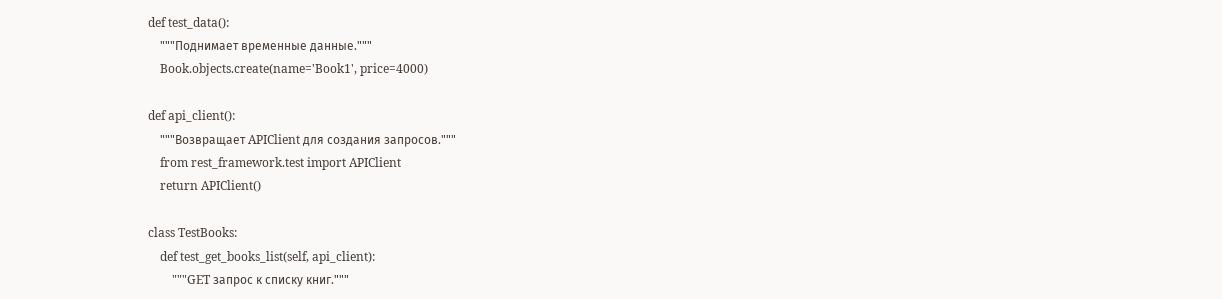def test_data():
    """Поднимает временные данные."""
    Book.objects.create(name='Book1', price=4000)

def api_client():
    """Возвращает APIClient для создания запросов."""
    from rest_framework.test import APIClient
    return APIClient()

class TestBooks:
    def test_get_books_list(self, api_client):
        """GET запрос к списку книг."""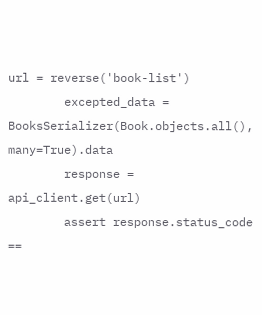url = reverse('book-list')
        excepted_data = BooksSerializer(Book.objects.all(), many=True).data
        response = api_client.get(url)
        assert response.status_code ==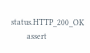status.HTTP_200_OK
        assert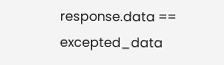response.data == excepted_data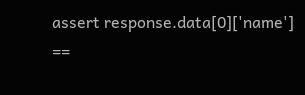assert response.data[0]['name'] ==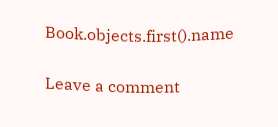Book.objects.first().name

Leave a comment